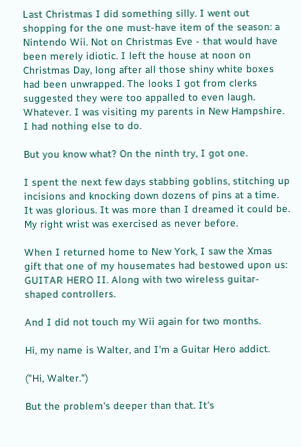Last Christmas I did something silly. I went out shopping for the one must-have item of the season: a Nintendo Wii. Not on Christmas Eve - that would have been merely idiotic. I left the house at noon on Christmas Day, long after all those shiny white boxes had been unwrapped. The looks I got from clerks suggested they were too appalled to even laugh. Whatever. I was visiting my parents in New Hampshire. I had nothing else to do.

But you know what? On the ninth try, I got one.

I spent the next few days stabbing goblins, stitching up incisions and knocking down dozens of pins at a time. It was glorious. It was more than I dreamed it could be. My right wrist was exercised as never before.

When I returned home to New York, I saw the Xmas gift that one of my housemates had bestowed upon us: GUITAR HERO II. Along with two wireless guitar-shaped controllers.

And I did not touch my Wii again for two months.

Hi, my name is Walter, and I'm a Guitar Hero addict.

("Hi, Walter.")

But the problem's deeper than that. It's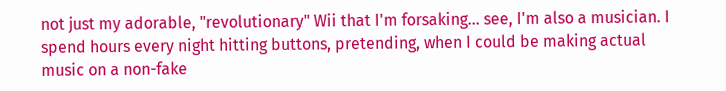not just my adorable, "revolutionary" Wii that I'm forsaking... see, I'm also a musician. I spend hours every night hitting buttons, pretending, when I could be making actual music on a non-fake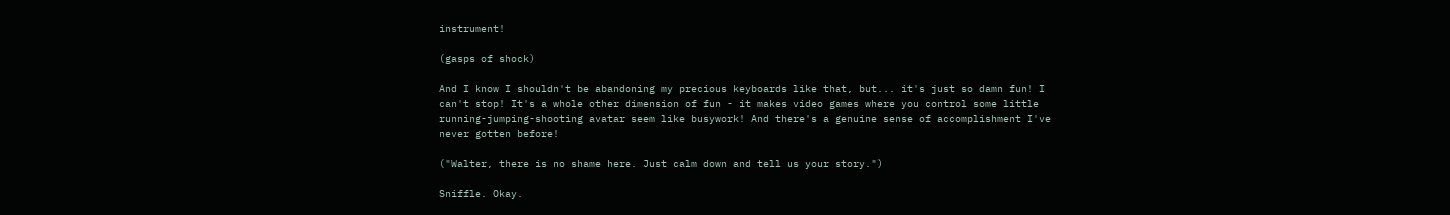instrument!

(gasps of shock)

And I know I shouldn't be abandoning my precious keyboards like that, but... it's just so damn fun! I can't stop! It's a whole other dimension of fun - it makes video games where you control some little running-jumping-shooting avatar seem like busywork! And there's a genuine sense of accomplishment I've never gotten before!

("Walter, there is no shame here. Just calm down and tell us your story.")

Sniffle. Okay.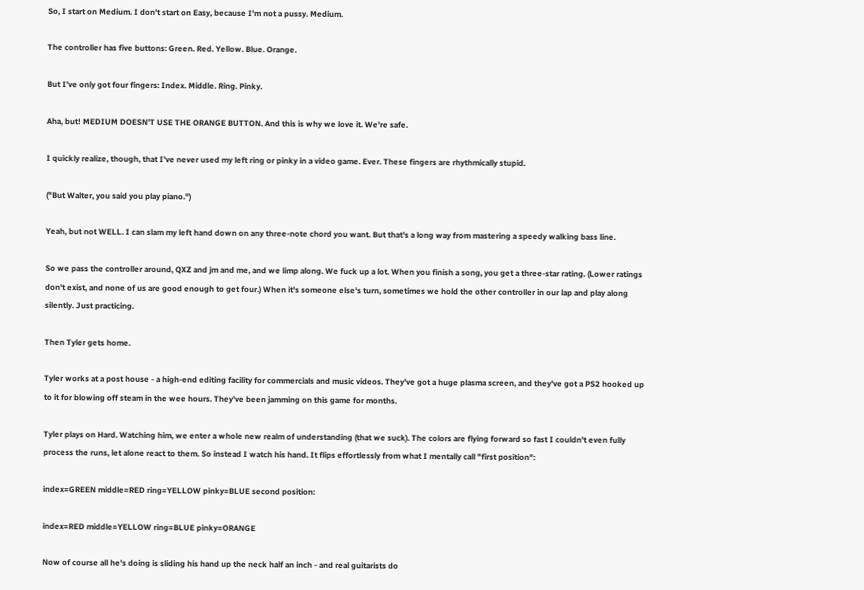So, I start on Medium. I don't start on Easy, because I'm not a pussy. Medium.

The controller has five buttons: Green. Red. Yellow. Blue. Orange.

But I've only got four fingers: Index. Middle. Ring. Pinky.

Aha, but! MEDIUM DOESN'T USE THE ORANGE BUTTON. And this is why we love it. We're safe.

I quickly realize, though, that I've never used my left ring or pinky in a video game. Ever. These fingers are rhythmically stupid.

("But Walter, you said you play piano.")

Yeah, but not WELL. I can slam my left hand down on any three-note chord you want. But that's a long way from mastering a speedy walking bass line.

So we pass the controller around, QXZ and jm and me, and we limp along. We fuck up a lot. When you finish a song, you get a three-star rating. (Lower ratings don't exist, and none of us are good enough to get four.) When it's someone else's turn, sometimes we hold the other controller in our lap and play along silently. Just practicing.

Then Tyler gets home.

Tyler works at a post house - a high-end editing facility for commercials and music videos. They've got a huge plasma screen, and they've got a PS2 hooked up to it for blowing off steam in the wee hours. They've been jamming on this game for months.

Tyler plays on Hard. Watching him, we enter a whole new realm of understanding (that we suck). The colors are flying forward so fast I couldn't even fully process the runs, let alone react to them. So instead I watch his hand. It flips effortlessly from what I mentally call "first position":

index=GREEN middle=RED ring=YELLOW pinky=BLUE second position:

index=RED middle=YELLOW ring=BLUE pinky=ORANGE

Now of course all he's doing is sliding his hand up the neck half an inch - and real guitarists do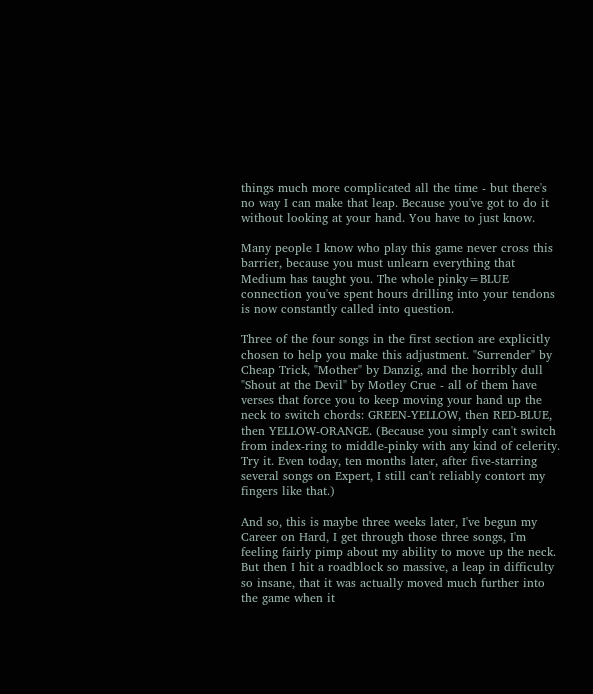things much more complicated all the time - but there's no way I can make that leap. Because you've got to do it without looking at your hand. You have to just know.

Many people I know who play this game never cross this barrier, because you must unlearn everything that Medium has taught you. The whole pinky=BLUE connection you've spent hours drilling into your tendons is now constantly called into question.

Three of the four songs in the first section are explicitly chosen to help you make this adjustment. "Surrender" by Cheap Trick, "Mother" by Danzig, and the horribly dull "Shout at the Devil" by Motley Crue - all of them have verses that force you to keep moving your hand up the neck to switch chords: GREEN-YELLOW, then RED-BLUE, then YELLOW-ORANGE. (Because you simply can't switch from index-ring to middle-pinky with any kind of celerity. Try it. Even today, ten months later, after five-starring several songs on Expert, I still can't reliably contort my fingers like that.)

And so, this is maybe three weeks later, I've begun my Career on Hard, I get through those three songs, I'm feeling fairly pimp about my ability to move up the neck. But then I hit a roadblock so massive, a leap in difficulty so insane, that it was actually moved much further into the game when it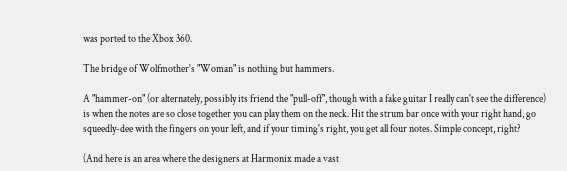was ported to the Xbox 360.

The bridge of Wolfmother's "Woman" is nothing but hammers.

A "hammer-on" (or alternately, possibly its friend the "pull-off", though with a fake guitar I really can't see the difference) is when the notes are so close together you can play them on the neck. Hit the strum bar once with your right hand, go squeedly-dee with the fingers on your left, and if your timing's right, you get all four notes. Simple concept, right?

(And here is an area where the designers at Harmonix made a vast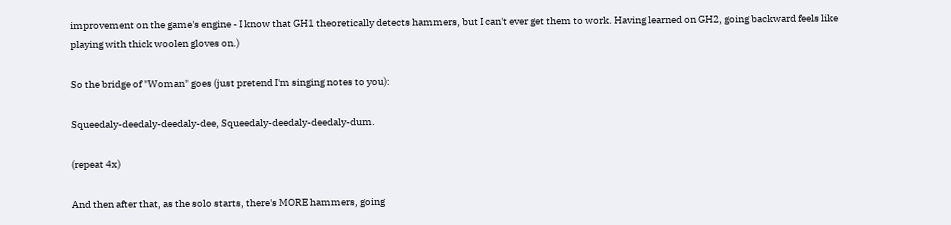improvement on the game's engine - I know that GH1 theoretically detects hammers, but I can't ever get them to work. Having learned on GH2, going backward feels like playing with thick woolen gloves on.)

So the bridge of "Woman" goes (just pretend I'm singing notes to you):

Squeedaly-deedaly-deedaly-dee, Squeedaly-deedaly-deedaly-dum.

(repeat 4x)

And then after that, as the solo starts, there's MORE hammers, going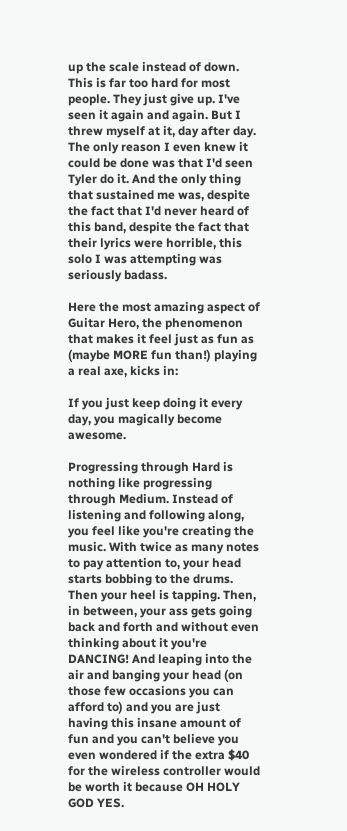up the scale instead of down. This is far too hard for most people. They just give up. I've seen it again and again. But I threw myself at it, day after day. The only reason I even knew it could be done was that I'd seen Tyler do it. And the only thing that sustained me was, despite the fact that I'd never heard of this band, despite the fact that their lyrics were horrible, this solo I was attempting was seriously badass.

Here the most amazing aspect of Guitar Hero, the phenomenon that makes it feel just as fun as (maybe MORE fun than!) playing a real axe, kicks in:

If you just keep doing it every day, you magically become awesome.

Progressing through Hard is nothing like progressing through Medium. Instead of listening and following along, you feel like you're creating the music. With twice as many notes to pay attention to, your head starts bobbing to the drums. Then your heel is tapping. Then, in between, your ass gets going back and forth and without even thinking about it you're DANCING! And leaping into the air and banging your head (on those few occasions you can afford to) and you are just having this insane amount of fun and you can't believe you even wondered if the extra $40 for the wireless controller would be worth it because OH HOLY GOD YES.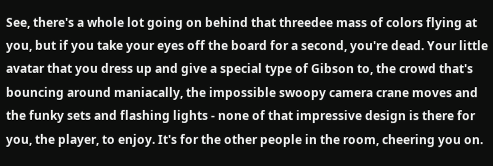See, there's a whole lot going on behind that threedee mass of colors flying at you, but if you take your eyes off the board for a second, you're dead. Your little avatar that you dress up and give a special type of Gibson to, the crowd that's bouncing around maniacally, the impossible swoopy camera crane moves and the funky sets and flashing lights - none of that impressive design is there for you, the player, to enjoy. It's for the other people in the room, cheering you on.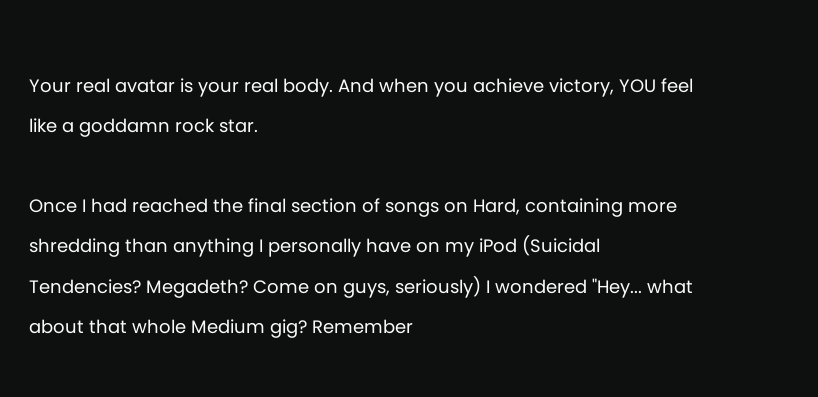Your real avatar is your real body. And when you achieve victory, YOU feel like a goddamn rock star.

Once I had reached the final section of songs on Hard, containing more shredding than anything I personally have on my iPod (Suicidal Tendencies? Megadeth? Come on guys, seriously) I wondered "Hey... what about that whole Medium gig? Remember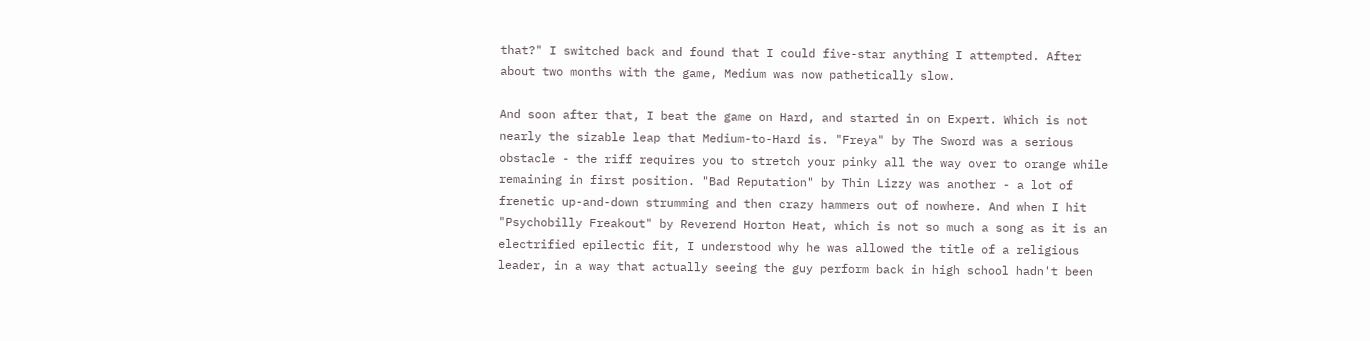that?" I switched back and found that I could five-star anything I attempted. After about two months with the game, Medium was now pathetically slow.

And soon after that, I beat the game on Hard, and started in on Expert. Which is not nearly the sizable leap that Medium-to-Hard is. "Freya" by The Sword was a serious obstacle - the riff requires you to stretch your pinky all the way over to orange while remaining in first position. "Bad Reputation" by Thin Lizzy was another - a lot of frenetic up-and-down strumming and then crazy hammers out of nowhere. And when I hit "Psychobilly Freakout" by Reverend Horton Heat, which is not so much a song as it is an electrified epilectic fit, I understood why he was allowed the title of a religious leader, in a way that actually seeing the guy perform back in high school hadn't been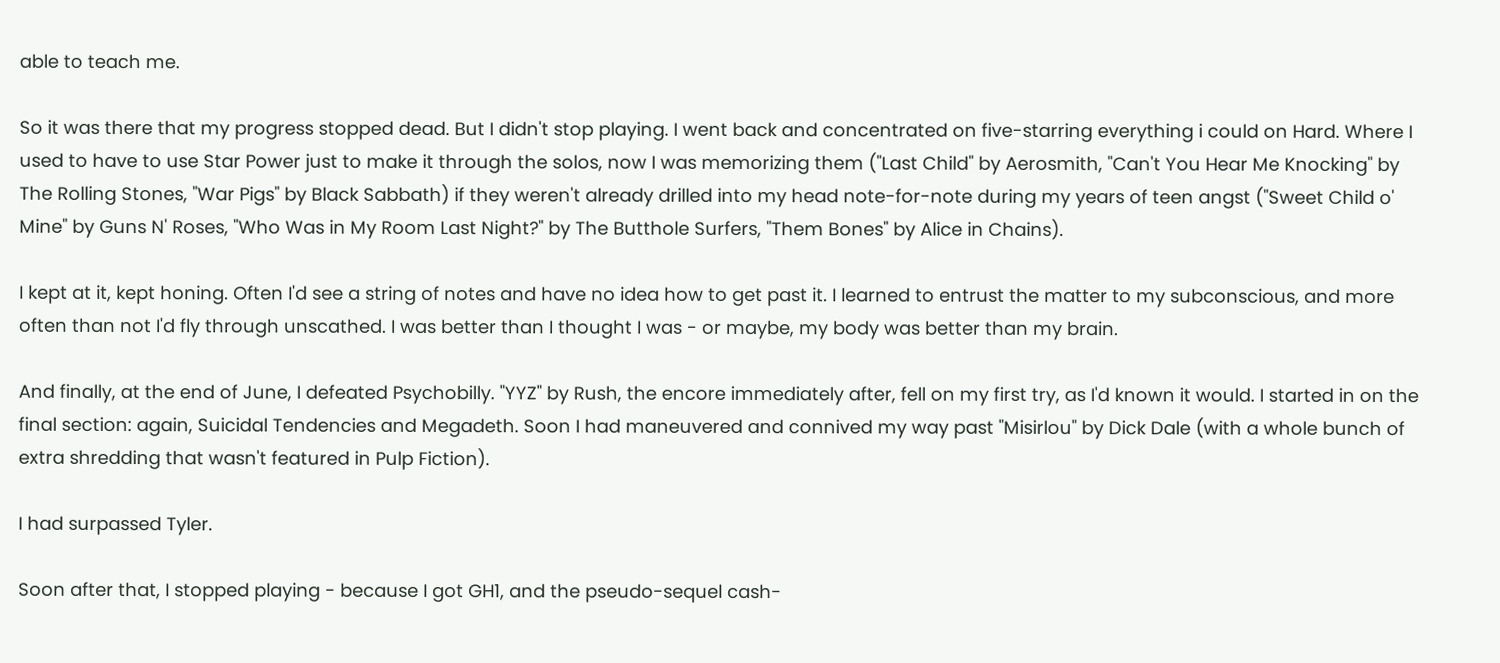able to teach me.

So it was there that my progress stopped dead. But I didn't stop playing. I went back and concentrated on five-starring everything i could on Hard. Where I used to have to use Star Power just to make it through the solos, now I was memorizing them ("Last Child" by Aerosmith, "Can't You Hear Me Knocking" by The Rolling Stones, "War Pigs" by Black Sabbath) if they weren't already drilled into my head note-for-note during my years of teen angst ("Sweet Child o' Mine" by Guns N' Roses, "Who Was in My Room Last Night?" by The Butthole Surfers, "Them Bones" by Alice in Chains).

I kept at it, kept honing. Often I'd see a string of notes and have no idea how to get past it. I learned to entrust the matter to my subconscious, and more often than not I'd fly through unscathed. I was better than I thought I was - or maybe, my body was better than my brain.

And finally, at the end of June, I defeated Psychobilly. "YYZ" by Rush, the encore immediately after, fell on my first try, as I'd known it would. I started in on the final section: again, Suicidal Tendencies and Megadeth. Soon I had maneuvered and connived my way past "Misirlou" by Dick Dale (with a whole bunch of extra shredding that wasn't featured in Pulp Fiction).

I had surpassed Tyler.

Soon after that, I stopped playing - because I got GH1, and the pseudo-sequel cash-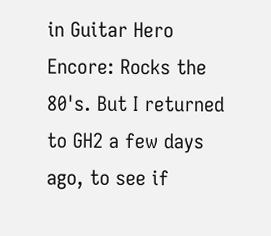in Guitar Hero Encore: Rocks the 80's. But I returned to GH2 a few days ago, to see if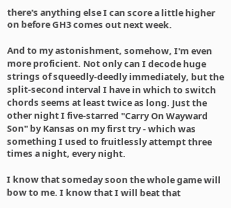there's anything else I can score a little higher on before GH3 comes out next week.

And to my astonishment, somehow, I'm even more proficient. Not only can I decode huge strings of squeedly-deedly immediately, but the split-second interval I have in which to switch chords seems at least twice as long. Just the other night I five-starred "Carry On Wayward Son" by Kansas on my first try - which was something I used to fruitlessly attempt three times a night, every night.

I know that someday soon the whole game will bow to me. I know that I will beat that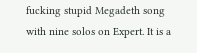fucking stupid Megadeth song with nine solos on Expert. It is a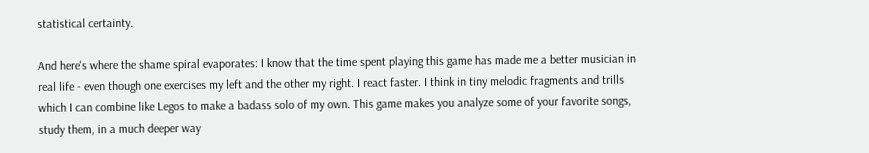statistical certainty.

And here's where the shame spiral evaporates: I know that the time spent playing this game has made me a better musician in real life - even though one exercises my left and the other my right. I react faster. I think in tiny melodic fragments and trills which I can combine like Legos to make a badass solo of my own. This game makes you analyze some of your favorite songs, study them, in a much deeper way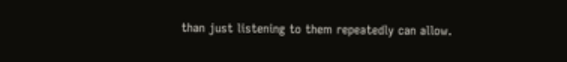than just listening to them repeatedly can allow.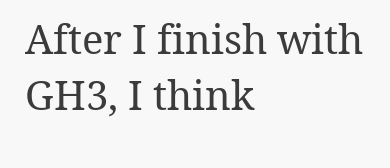After I finish with GH3, I think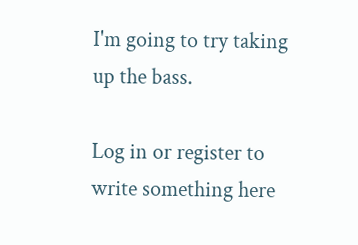I'm going to try taking up the bass.

Log in or register to write something here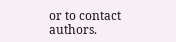or to contact authors.